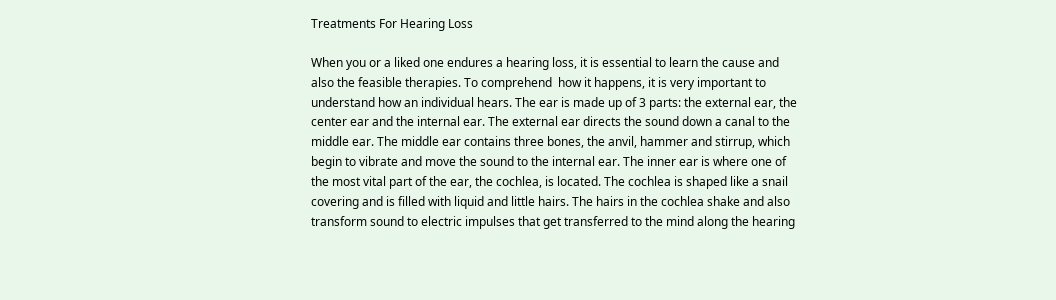Treatments For Hearing Loss

When you or a liked one endures a hearing loss, it is essential to learn the cause and also the feasible therapies. To comprehend  how it happens, it is very important to understand how an individual hears. The ear is made up of 3 parts: the external ear, the center ear and the internal ear. The external ear directs the sound down a canal to the middle ear. The middle ear contains three bones, the anvil, hammer and stirrup, which begin to vibrate and move the sound to the internal ear. The inner ear is where one of the most vital part of the ear, the cochlea, is located. The cochlea is shaped like a snail covering and is filled with liquid and little hairs. The hairs in the cochlea shake and also transform sound to electric impulses that get transferred to the mind along the hearing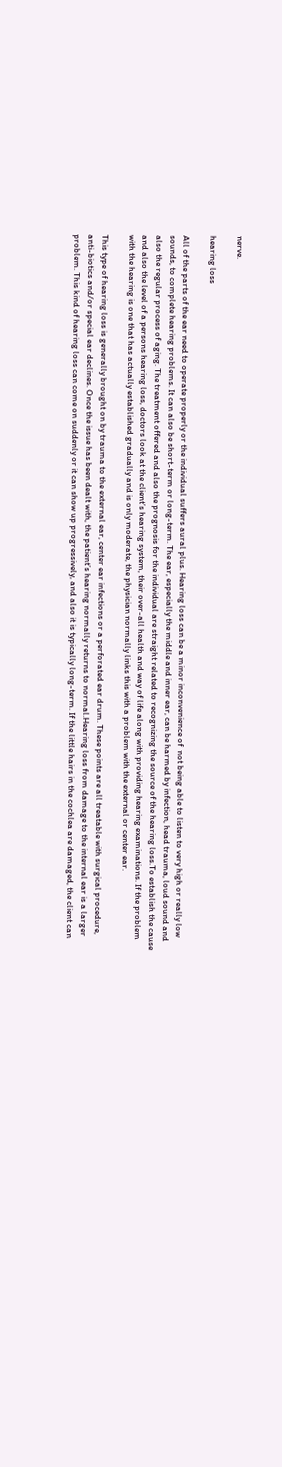nerve.

hearing loss

All of the parts of the ear need to operate properly or the individual suffers aural plus. Hearing loss can be a minor inconvenience of  not being able to listen to very high or really low sounds, to complete hearing problems. It can also be short-term or long-term. The ear, especially the middle and inner ear, can be harmed by infection, head trauma, loud sound and also the regular process of aging. The treatment offered and also the prognosis for the individual are straight related to recognizing the source of the hearing loss.To establish the cause and also the level of a persons hearing loss, doctors look at the client’s hearing system, their over-all health and way of life along with providing hearing examinations. If the problem with the hearing is one that has actually established gradually and is only moderate, the physician normally links this with a problem with the external or center ear.

This type of hearing loss is generally brought on by trauma to the external ear, center ear infections or a perforated ear drum. These points are all treatable with surgical procedure, anti-biotics and/or special ear declines. Once the issue has been dealt with, the patient’s hearing normally returns to normal.Hearing loss from damage to the internal ear is a larger problem. This kind of hearing loss can come on suddenly or it can show up progressively, and also it is typically long-term. If the little hairs in the cochlea are damaged, the client can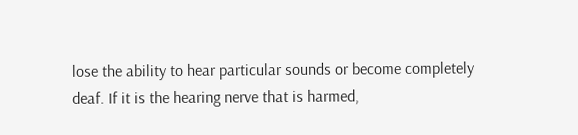lose the ability to hear particular sounds or become completely deaf. If it is the hearing nerve that is harmed,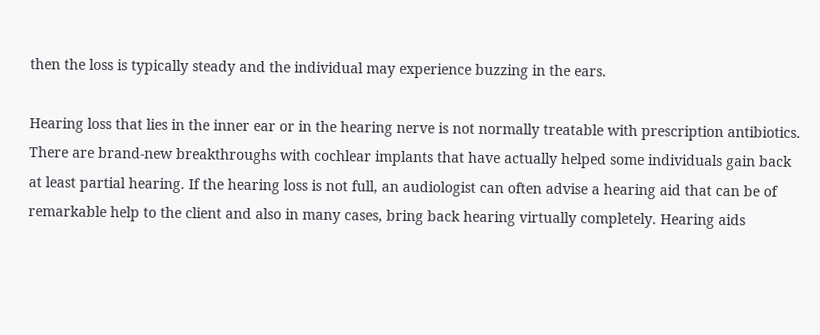then the loss is typically steady and the individual may experience buzzing in the ears.

Hearing loss that lies in the inner ear or in the hearing nerve is not normally treatable with prescription antibiotics. There are brand-new breakthroughs with cochlear implants that have actually helped some individuals gain back at least partial hearing. If the hearing loss is not full, an audiologist can often advise a hearing aid that can be of remarkable help to the client and also in many cases, bring back hearing virtually completely. Hearing aids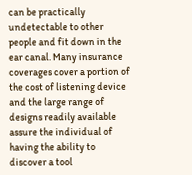can be practically undetectable to other people and fit down in the ear canal. Many insurance coverages cover a portion of the cost of listening device and the large range of designs readily available assure the individual of having the ability to discover a tool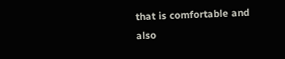that is comfortable and also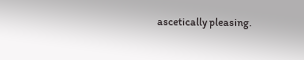ascetically pleasing.